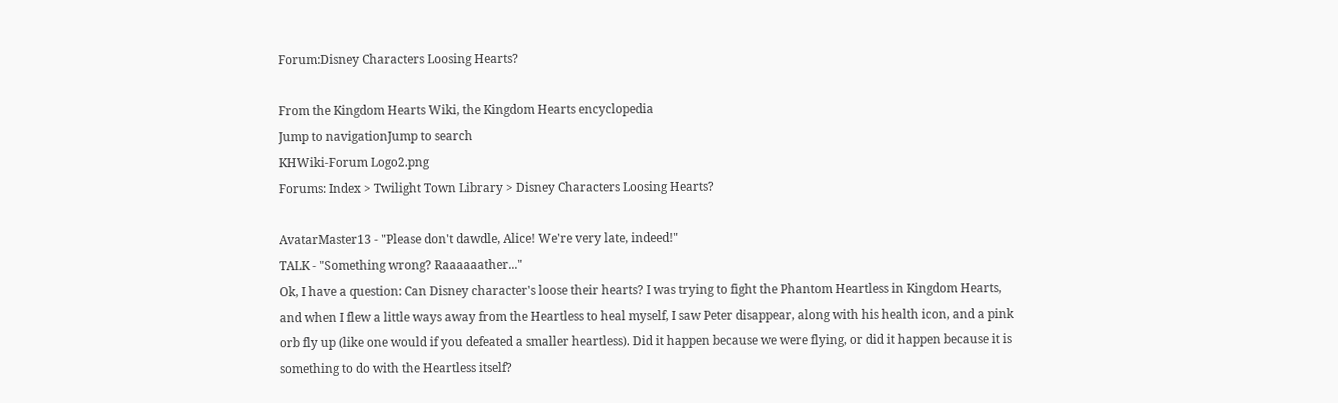Forum:Disney Characters Loosing Hearts?

From the Kingdom Hearts Wiki, the Kingdom Hearts encyclopedia
Jump to navigationJump to search
KHWiki-Forum Logo2.png
Forums: Index > Twilight Town Library > Disney Characters Loosing Hearts?

AvatarMaster13 - "Please don't dawdle, Alice! We're very late, indeed!"
TALK - "Something wrong? Raaaaaather..."
Ok, I have a question: Can Disney character's loose their hearts? I was trying to fight the Phantom Heartless in Kingdom Hearts, and when I flew a little ways away from the Heartless to heal myself, I saw Peter disappear, along with his health icon, and a pink orb fly up (like one would if you defeated a smaller heartless). Did it happen because we were flying, or did it happen because it is something to do with the Heartless itself?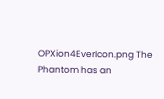OPXion4EverIcon.png The Phantom has an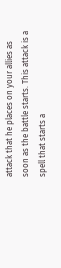attack that he places on your allies as soon as the battle starts. This attack is a spell that starts a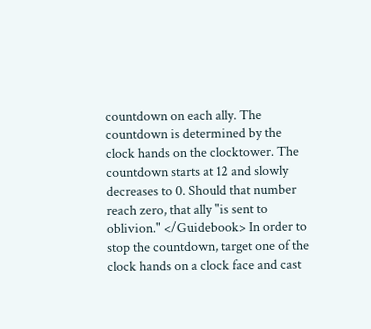countdown on each ally. The countdown is determined by the clock hands on the clocktower. The countdown starts at 12 and slowly decreases to 0. Should that number reach zero, that ally "is sent to oblivion." </Guidebook> In order to stop the countdown, target one of the clock hands on a clock face and cast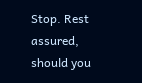Stop. Rest assured, should you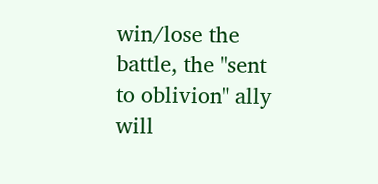win/lose the battle, the "sent to oblivion" ally will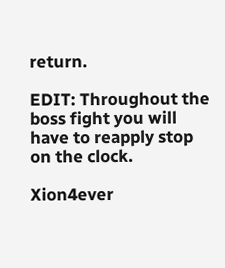return.

EDIT: Throughout the boss fight you will have to reapply stop on the clock.

Xion4ever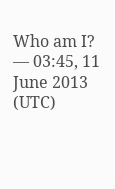Who am I? — 03:45, 11 June 2013 (UTC)